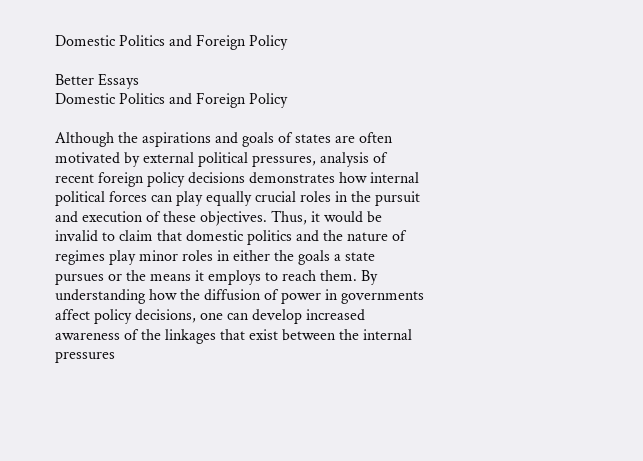Domestic Politics and Foreign Policy

Better Essays
Domestic Politics and Foreign Policy

Although the aspirations and goals of states are often motivated by external political pressures, analysis of recent foreign policy decisions demonstrates how internal political forces can play equally crucial roles in the pursuit and execution of these objectives. Thus, it would be invalid to claim that domestic politics and the nature of regimes play minor roles in either the goals a state pursues or the means it employs to reach them. By understanding how the diffusion of power in governments affect policy decisions, one can develop increased awareness of the linkages that exist between the internal pressures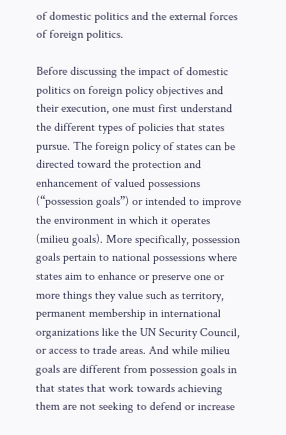of domestic politics and the external forces of foreign politics.

Before discussing the impact of domestic politics on foreign policy objectives and their execution, one must first understand the different types of policies that states pursue. The foreign policy of states can be directed toward the protection and enhancement of valued possessions (“possession goals”) or intended to improve the environment in which it operates (milieu goals). More specifically, possession goals pertain to national possessions where states aim to enhance or preserve one or more things they value such as territory, permanent membership in international organizations like the UN Security Council, or access to trade areas. And while milieu goals are different from possession goals in that states that work towards achieving them are not seeking to defend or increase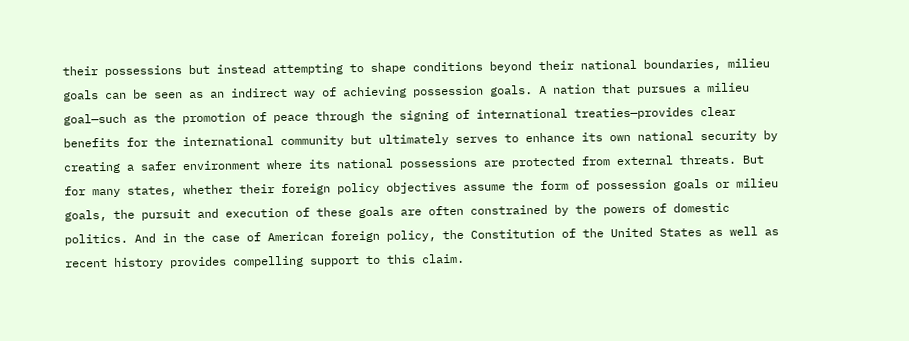their possessions but instead attempting to shape conditions beyond their national boundaries, milieu goals can be seen as an indirect way of achieving possession goals. A nation that pursues a milieu goal—such as the promotion of peace through the signing of international treaties—provides clear benefits for the international community but ultimately serves to enhance its own national security by creating a safer environment where its national possessions are protected from external threats. But for many states, whether their foreign policy objectives assume the form of possession goals or milieu goals, the pursuit and execution of these goals are often constrained by the powers of domestic politics. And in the case of American foreign policy, the Constitution of the United States as well as recent history provides compelling support to this claim.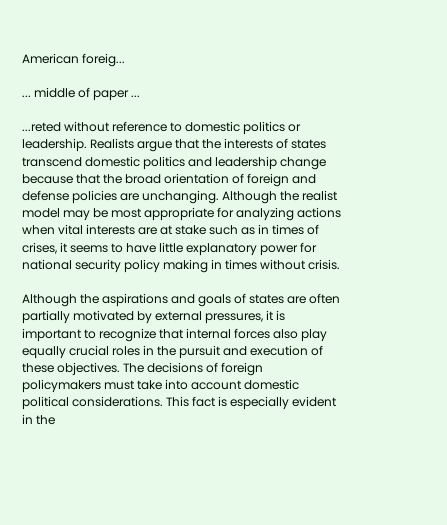American foreig...

... middle of paper ...

...reted without reference to domestic politics or leadership. Realists argue that the interests of states transcend domestic politics and leadership change because that the broad orientation of foreign and defense policies are unchanging. Although the realist model may be most appropriate for analyzing actions when vital interests are at stake such as in times of crises, it seems to have little explanatory power for national security policy making in times without crisis.

Although the aspirations and goals of states are often partially motivated by external pressures, it is important to recognize that internal forces also play equally crucial roles in the pursuit and execution of these objectives. The decisions of foreign policymakers must take into account domestic political considerations. This fact is especially evident in the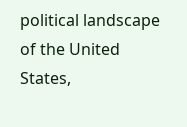political landscape of the United States,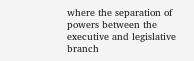where the separation of powers between the executive and legislative branch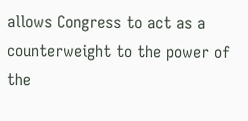allows Congress to act as a counterweight to the power of the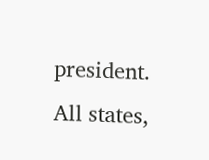president. All states,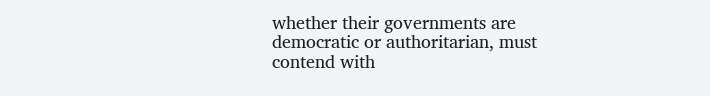whether their governments are democratic or authoritarian, must contend with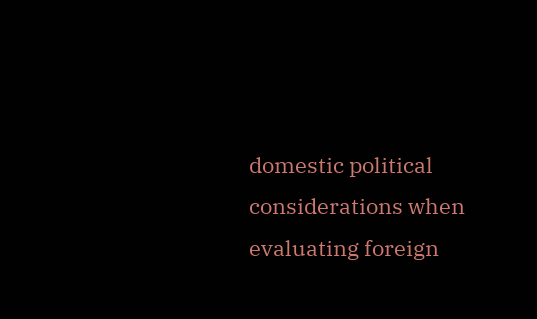domestic political considerations when evaluating foreign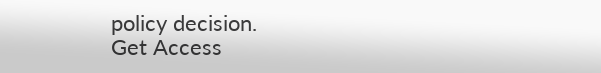policy decision.
Get Access